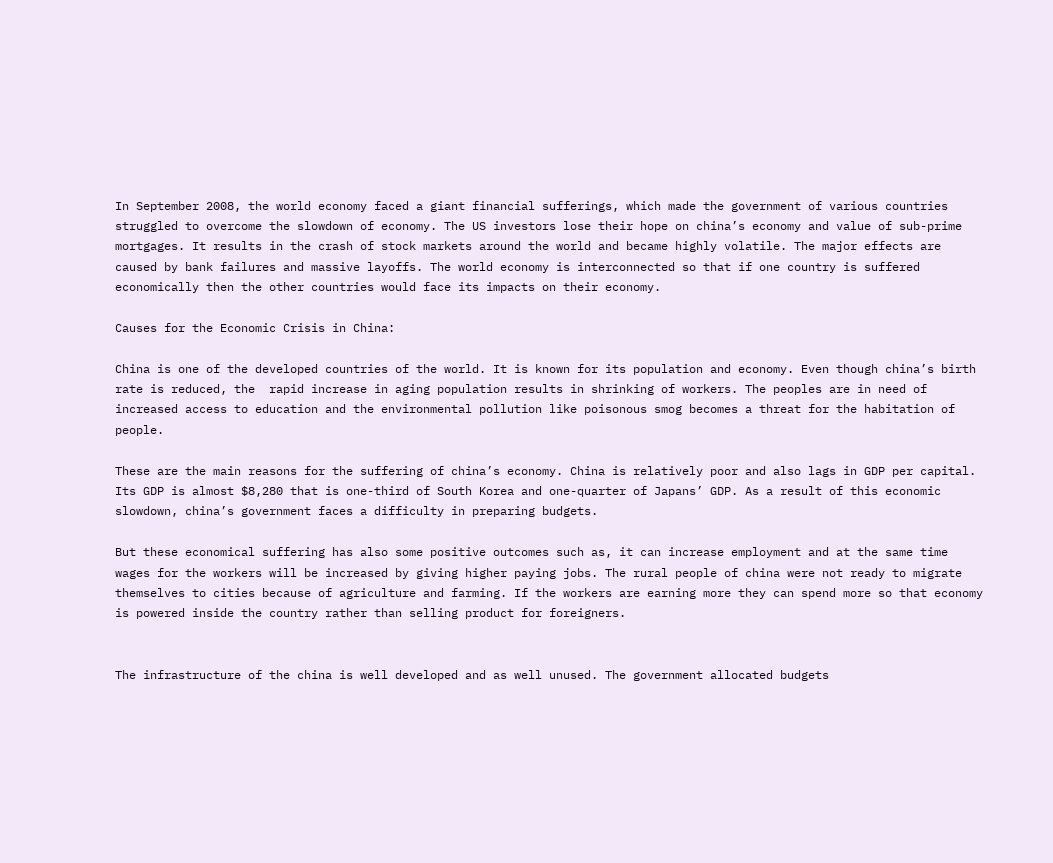In September 2008, the world economy faced a giant financial sufferings, which made the government of various countries struggled to overcome the slowdown of economy. The US investors lose their hope on china’s economy and value of sub-prime mortgages. It results in the crash of stock markets around the world and became highly volatile. The major effects are caused by bank failures and massive layoffs. The world economy is interconnected so that if one country is suffered economically then the other countries would face its impacts on their economy.

Causes for the Economic Crisis in China:

China is one of the developed countries of the world. It is known for its population and economy. Even though china’s birth rate is reduced, the  rapid increase in aging population results in shrinking of workers. The peoples are in need of increased access to education and the environmental pollution like poisonous smog becomes a threat for the habitation of people.

These are the main reasons for the suffering of china’s economy. China is relatively poor and also lags in GDP per capital. Its GDP is almost $8,280 that is one-third of South Korea and one-quarter of Japans’ GDP. As a result of this economic slowdown, china’s government faces a difficulty in preparing budgets.

But these economical suffering has also some positive outcomes such as, it can increase employment and at the same time wages for the workers will be increased by giving higher paying jobs. The rural people of china were not ready to migrate themselves to cities because of agriculture and farming. If the workers are earning more they can spend more so that economy is powered inside the country rather than selling product for foreigners.


The infrastructure of the china is well developed and as well unused. The government allocated budgets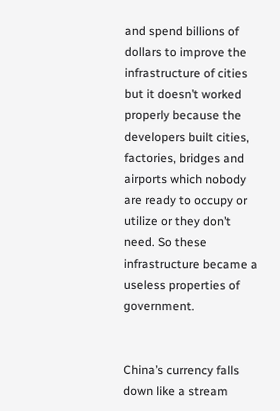and spend billions of dollars to improve the infrastructure of cities but it doesn’t worked properly because the developers built cities, factories, bridges and airports which nobody are ready to occupy or utilize or they don’t need. So these infrastructure became a useless properties of government.


China’s currency falls down like a stream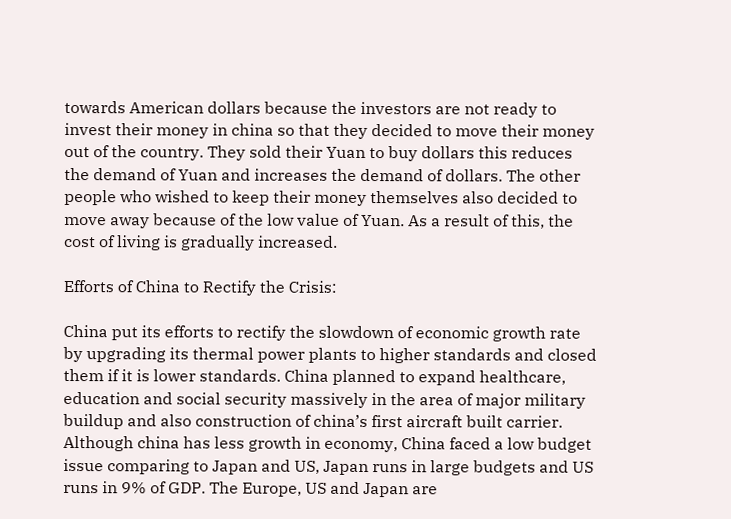towards American dollars because the investors are not ready to invest their money in china so that they decided to move their money out of the country. They sold their Yuan to buy dollars this reduces the demand of Yuan and increases the demand of dollars. The other people who wished to keep their money themselves also decided to move away because of the low value of Yuan. As a result of this, the cost of living is gradually increased.

Efforts of China to Rectify the Crisis:

China put its efforts to rectify the slowdown of economic growth rate by upgrading its thermal power plants to higher standards and closed them if it is lower standards. China planned to expand healthcare, education and social security massively in the area of major military buildup and also construction of china’s first aircraft built carrier. Although china has less growth in economy, China faced a low budget issue comparing to Japan and US, Japan runs in large budgets and US runs in 9% of GDP. The Europe, US and Japan are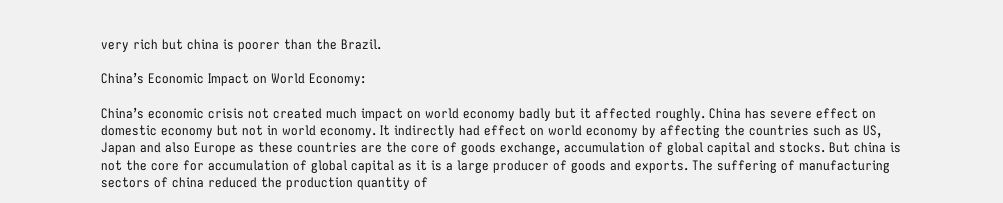very rich but china is poorer than the Brazil.

China’s Economic Impact on World Economy:

China’s economic crisis not created much impact on world economy badly but it affected roughly. China has severe effect on domestic economy but not in world economy. It indirectly had effect on world economy by affecting the countries such as US, Japan and also Europe as these countries are the core of goods exchange, accumulation of global capital and stocks. But china is not the core for accumulation of global capital as it is a large producer of goods and exports. The suffering of manufacturing sectors of china reduced the production quantity of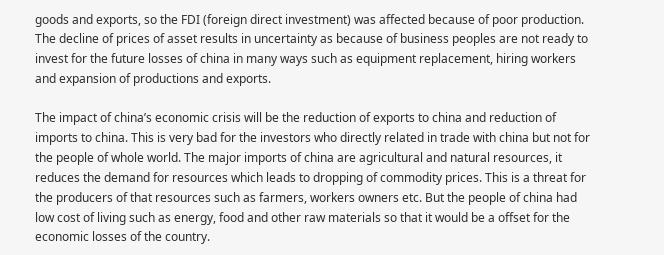goods and exports, so the FDI (foreign direct investment) was affected because of poor production. The decline of prices of asset results in uncertainty as because of business peoples are not ready to invest for the future losses of china in many ways such as equipment replacement, hiring workers and expansion of productions and exports.

The impact of china’s economic crisis will be the reduction of exports to china and reduction of imports to china. This is very bad for the investors who directly related in trade with china but not for the people of whole world. The major imports of china are agricultural and natural resources, it reduces the demand for resources which leads to dropping of commodity prices. This is a threat for the producers of that resources such as farmers, workers owners etc. But the people of china had low cost of living such as energy, food and other raw materials so that it would be a offset for the economic losses of the country.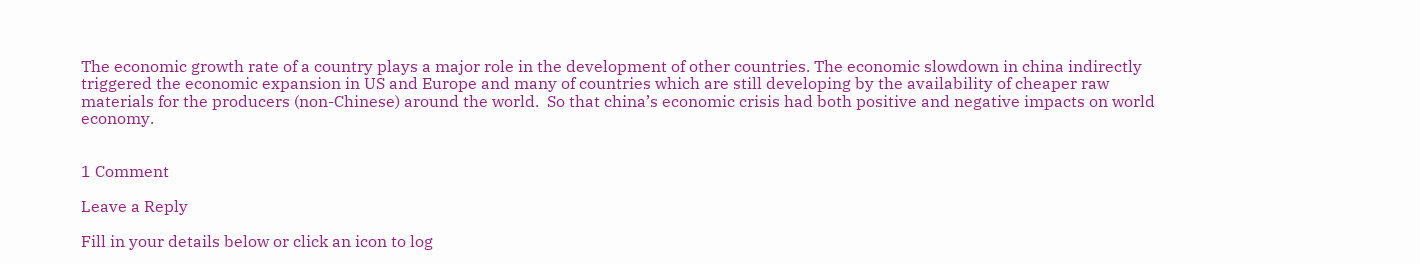The economic growth rate of a country plays a major role in the development of other countries. The economic slowdown in china indirectly triggered the economic expansion in US and Europe and many of countries which are still developing by the availability of cheaper raw materials for the producers (non-Chinese) around the world.  So that china’s economic crisis had both positive and negative impacts on world economy.


1 Comment

Leave a Reply

Fill in your details below or click an icon to log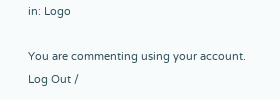in: Logo

You are commenting using your account. Log Out /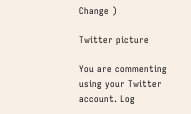Change )

Twitter picture

You are commenting using your Twitter account. Log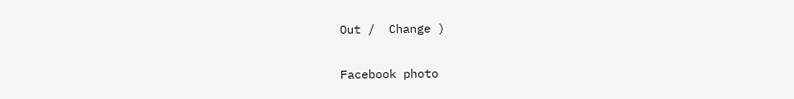Out /  Change )

Facebook photo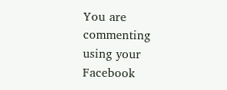You are commenting using your Facebook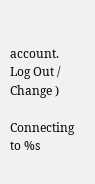account. Log Out /  Change )

Connecting to %s